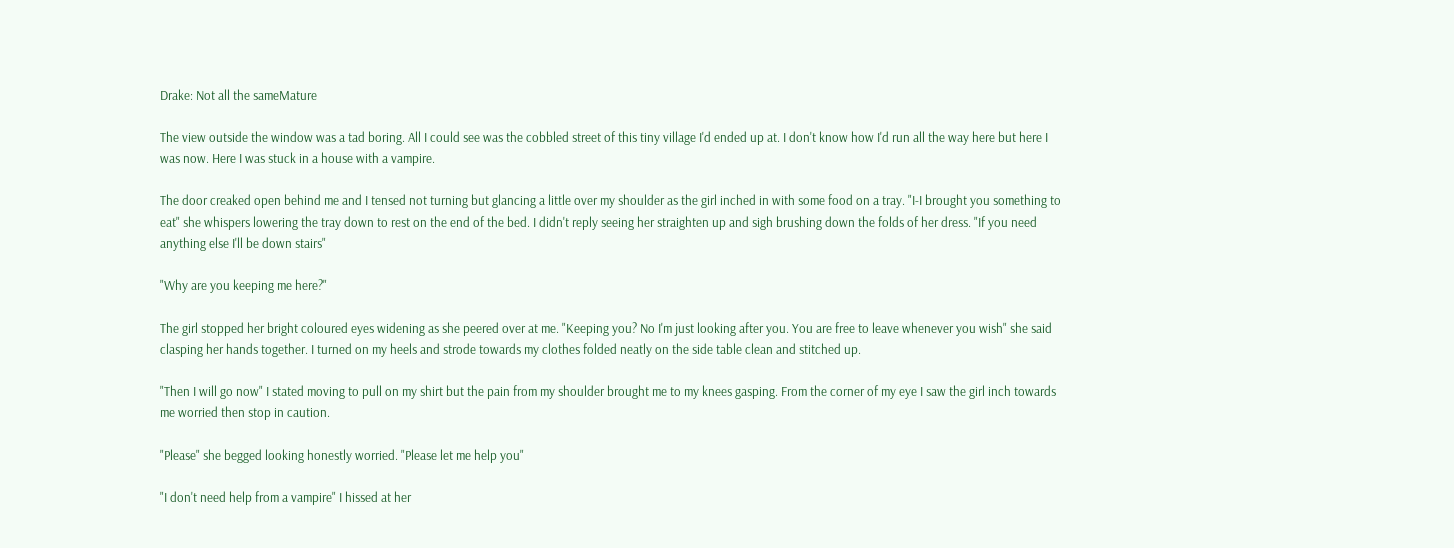Drake: Not all the sameMature

The view outside the window was a tad boring. All I could see was the cobbled street of this tiny village I'd ended up at. I don't know how I'd run all the way here but here I was now. Here I was stuck in a house with a vampire.

The door creaked open behind me and I tensed not turning but glancing a little over my shoulder as the girl inched in with some food on a tray. "I-I brought you something to eat" she whispers lowering the tray down to rest on the end of the bed. I didn't reply seeing her straighten up and sigh brushing down the folds of her dress. "If you need anything else I'll be down stairs"

"Why are you keeping me here?"

The girl stopped her bright coloured eyes widening as she peered over at me. "Keeping you? No I'm just looking after you. You are free to leave whenever you wish" she said clasping her hands together. I turned on my heels and strode towards my clothes folded neatly on the side table clean and stitched up.

"Then I will go now" I stated moving to pull on my shirt but the pain from my shoulder brought me to my knees gasping. From the corner of my eye I saw the girl inch towards me worried then stop in caution.

"Please" she begged looking honestly worried. "Please let me help you"

"I don't need help from a vampire" I hissed at her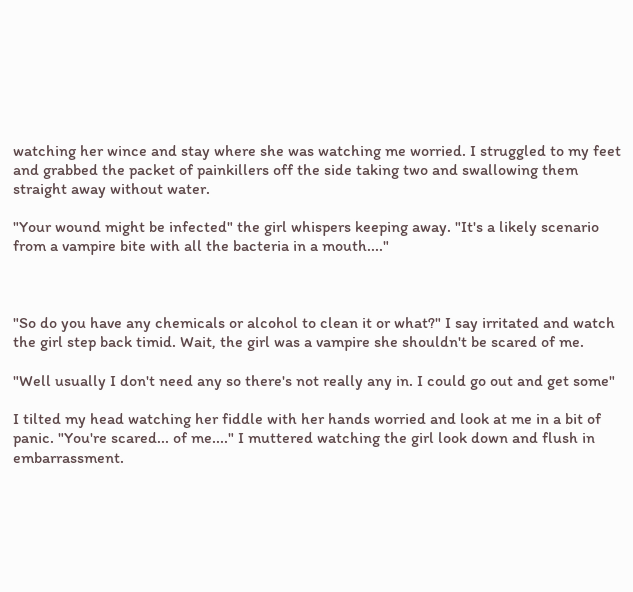watching her wince and stay where she was watching me worried. I struggled to my feet and grabbed the packet of painkillers off the side taking two and swallowing them straight away without water.

"Your wound might be infected" the girl whispers keeping away. "It's a likely scenario from a vampire bite with all the bacteria in a mouth...."



"So do you have any chemicals or alcohol to clean it or what?" I say irritated and watch the girl step back timid. Wait, the girl was a vampire she shouldn't be scared of me.

"Well usually I don't need any so there's not really any in. I could go out and get some"

I tilted my head watching her fiddle with her hands worried and look at me in a bit of panic. "You're scared... of me...." I muttered watching the girl look down and flush in embarrassment.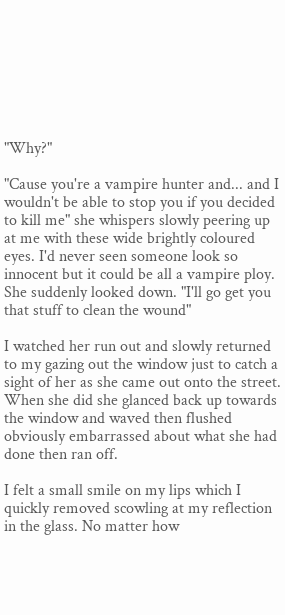"Why?"

"Cause you're a vampire hunter and... and I wouldn't be able to stop you if you decided to kill me" she whispers slowly peering up at me with these wide brightly coloured eyes. I'd never seen someone look so innocent but it could be all a vampire ploy. She suddenly looked down. "I'll go get you that stuff to clean the wound"

I watched her run out and slowly returned to my gazing out the window just to catch a sight of her as she came out onto the street. When she did she glanced back up towards the window and waved then flushed obviously embarrassed about what she had done then ran off.

I felt a small smile on my lips which I quickly removed scowling at my reflection in the glass. No matter how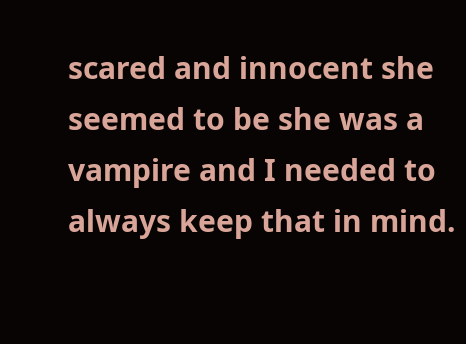scared and innocent she seemed to be she was a vampire and I needed to always keep that in mind.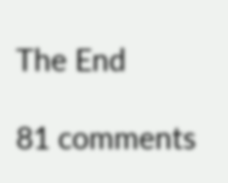The End

81 comments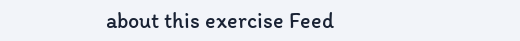about this exercise Feed